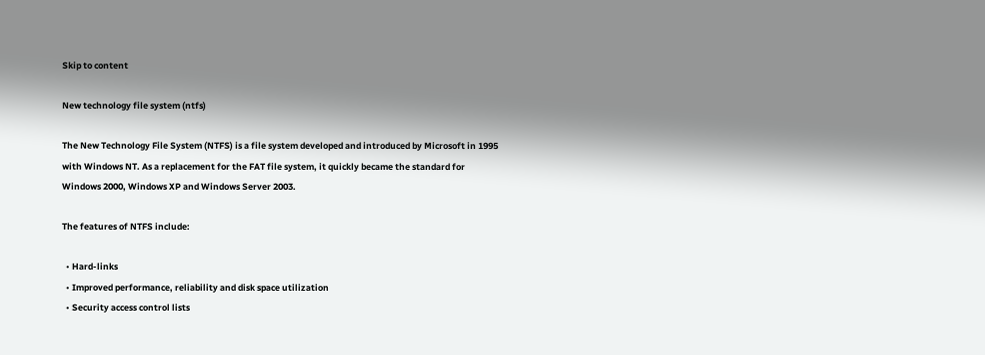Skip to content

New technology file system (ntfs)

The New Technology File System (NTFS) is a file system developed and introduced by Microsoft in 1995 with Windows NT. As a replacement for the FAT file system, it quickly became the standard for Windows 2000, Windows XP and Windows Server 2003.

The features of NTFS include:

  • Hard-links
  • Improved performance, reliability and disk space utilization
  • Security access control lists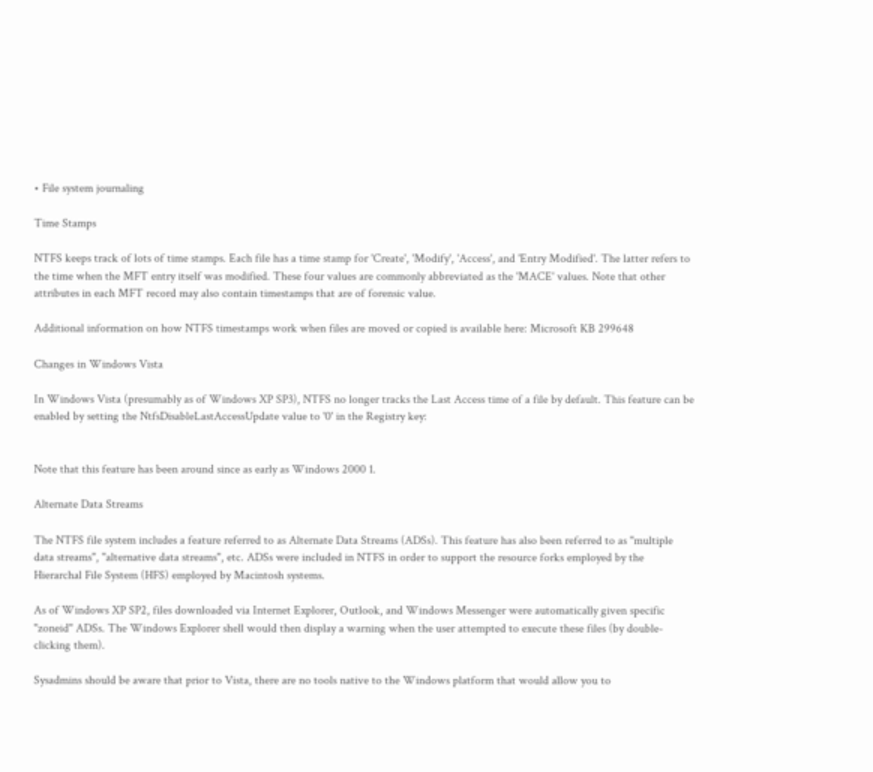• File system journaling

Time Stamps

NTFS keeps track of lots of time stamps. Each file has a time stamp for 'Create', 'Modify', 'Access', and 'Entry Modified'. The latter refers to the time when the MFT entry itself was modified. These four values are commonly abbreviated as the 'MACE' values. Note that other attributes in each MFT record may also contain timestamps that are of forensic value.

Additional information on how NTFS timestamps work when files are moved or copied is available here: Microsoft KB 299648

Changes in Windows Vista

In Windows Vista (presumably as of Windows XP SP3), NTFS no longer tracks the Last Access time of a file by default. This feature can be enabled by setting the NtfsDisableLastAccessUpdate value to '0' in the Registry key:


Note that this feature has been around since as early as Windows 2000 1.

Alternate Data Streams

The NTFS file system includes a feature referred to as Alternate Data Streams (ADSs). This feature has also been referred to as "multiple data streams", "alternative data streams", etc. ADSs were included in NTFS in order to support the resource forks employed by the Hierarchal File System (HFS) employed by Macintosh systems.

As of Windows XP SP2, files downloaded via Internet Explorer, Outlook, and Windows Messenger were automatically given specific "zoneid" ADSs. The Windows Explorer shell would then display a warning when the user attempted to execute these files (by double-clicking them).

Sysadmins should be aware that prior to Vista, there are no tools native to the Windows platform that would allow you to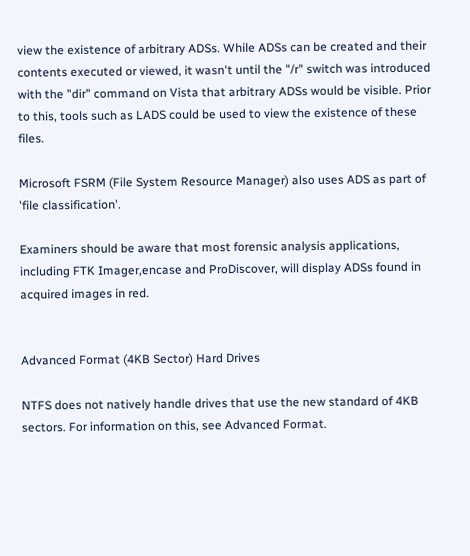view the existence of arbitrary ADSs. While ADSs can be created and their contents executed or viewed, it wasn't until the "/r" switch was introduced with the "dir" command on Vista that arbitrary ADSs would be visible. Prior to this, tools such as LADS could be used to view the existence of these files.

Microsoft FSRM (File System Resource Manager) also uses ADS as part of 'file classification'.

Examiners should be aware that most forensic analysis applications, including FTK Imager,encase and ProDiscover, will display ADSs found in acquired images in red.


Advanced Format (4KB Sector) Hard Drives

NTFS does not natively handle drives that use the new standard of 4KB sectors. For information on this, see Advanced Format.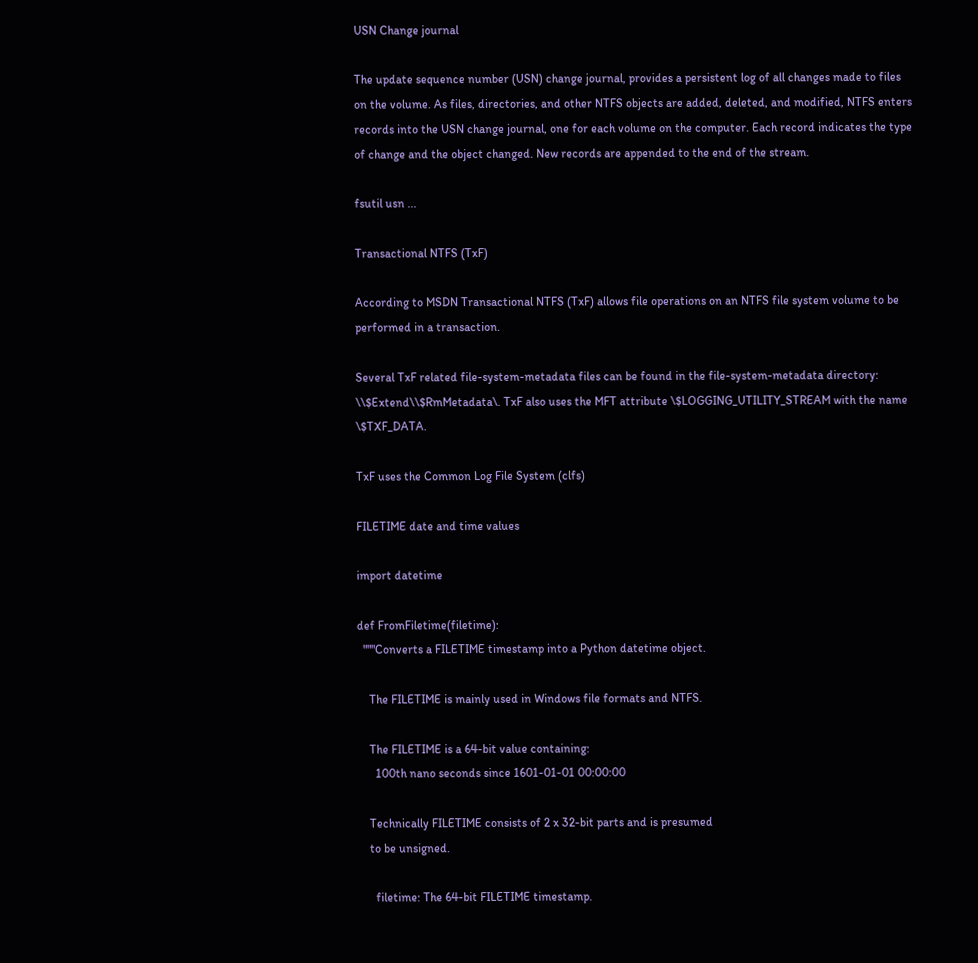USN Change journal

The update sequence number (USN) change journal, provides a persistent log of all changes made to files on the volume. As files, directories, and other NTFS objects are added, deleted, and modified, NTFS enters records into the USN change journal, one for each volume on the computer. Each record indicates the type of change and the object changed. New records are appended to the end of the stream.

fsutil usn ...

Transactional NTFS (TxF)

According to MSDN Transactional NTFS (TxF) allows file operations on an NTFS file system volume to be performed in a transaction.

Several TxF related file-system-metadata files can be found in the file-system-metadata directory: \\$Extend\\$RmMetadata\. TxF also uses the MFT attribute \$LOGGING_UTILITY_STREAM with the name \$TXF_DATA.

TxF uses the Common Log File System (clfs)

FILETIME date and time values

import datetime

def FromFiletime(filetime):
  """Converts a FILETIME timestamp into a Python datetime object.

    The FILETIME is mainly used in Windows file formats and NTFS.

    The FILETIME is a 64-bit value containing:
      100th nano seconds since 1601-01-01 00:00:00

    Technically FILETIME consists of 2 x 32-bit parts and is presumed
    to be unsigned.

      filetime: The 64-bit FILETIME timestamp.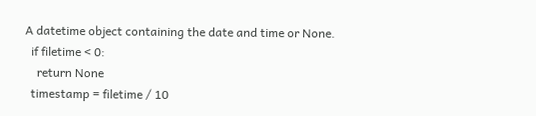A datetime object containing the date and time or None.
  if filetime < 0:
    return None
  timestamp = filetime / 10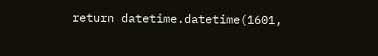return datetime.datetime(1601,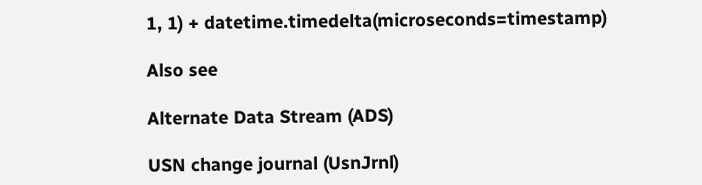1, 1) + datetime.timedelta(microseconds=timestamp)

Also see

Alternate Data Stream (ADS)

USN change journal (UsnJrnl)